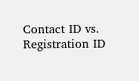Contact ID vs. Registration ID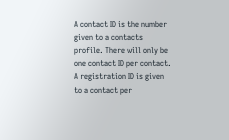A contact ID is the number given to a contacts profile. There will only be one contact ID per contact. A registration ID is given to a contact per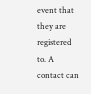event that they are registered to. A contact can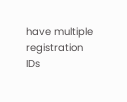have multiple registration IDs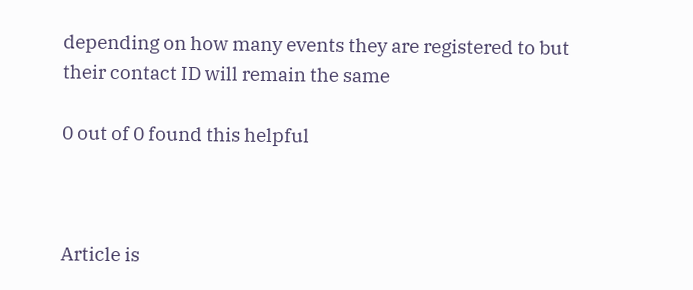depending on how many events they are registered to but their contact ID will remain the same

0 out of 0 found this helpful



Article is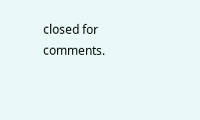closed for comments.